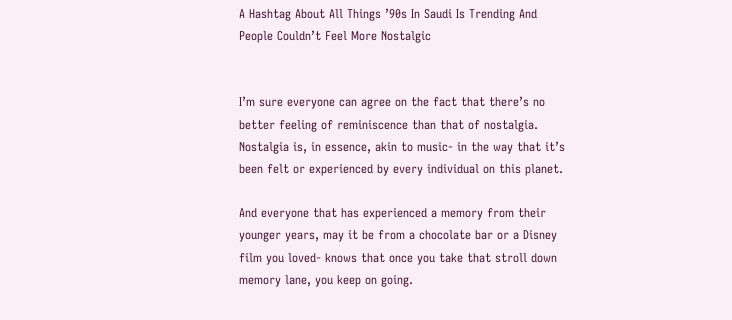A Hashtag About All Things ’90s In Saudi Is Trending And People Couldn’t Feel More Nostalgic


I’m sure everyone can agree on the fact that there’s no better feeling of reminiscence than that of nostalgia. Nostalgia is, in essence, akin to music- in the way that it’s been felt or experienced by every individual on this planet.

And everyone that has experienced a memory from their younger years, may it be from a chocolate bar or a Disney film you loved- knows that once you take that stroll down memory lane, you keep on going.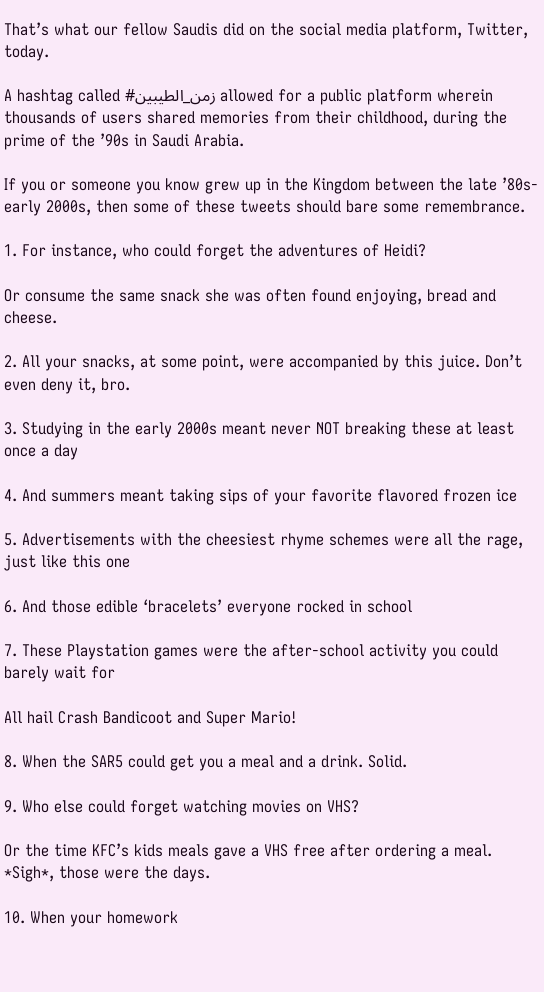That’s what our fellow Saudis did on the social media platform, Twitter, today.

A hashtag called #زمن_الطيبين allowed for a public platform wherein thousands of users shared memories from their childhood, during the prime of the ’90s in Saudi Arabia.

If you or someone you know grew up in the Kingdom between the late ’80s- early 2000s, then some of these tweets should bare some remembrance.

1. For instance, who could forget the adventures of Heidi?

Or consume the same snack she was often found enjoying, bread and cheese.

2. All your snacks, at some point, were accompanied by this juice. Don’t even deny it, bro.

3. Studying in the early 2000s meant never NOT breaking these at least once a day

4. And summers meant taking sips of your favorite flavored frozen ice

5. Advertisements with the cheesiest rhyme schemes were all the rage, just like this one

6. And those edible ‘bracelets’ everyone rocked in school

7. These Playstation games were the after-school activity you could barely wait for

All hail Crash Bandicoot and Super Mario!

8. When the SAR5 could get you a meal and a drink. Solid.

9. Who else could forget watching movies on VHS?

Or the time KFC’s kids meals gave a VHS free after ordering a meal. *Sigh*, those were the days.

10. When your homework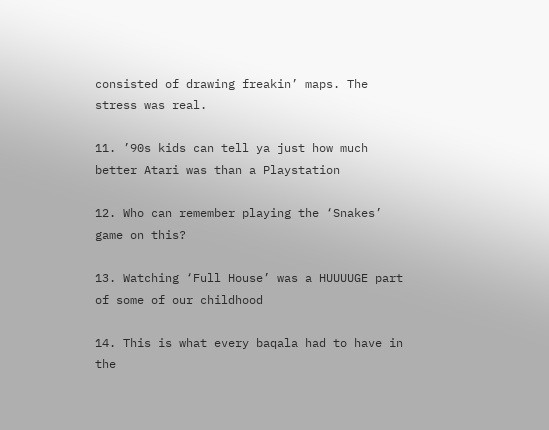consisted of drawing freakin’ maps. The stress was real.

11. ’90s kids can tell ya just how much better Atari was than a Playstation

12. Who can remember playing the ‘Snakes’ game on this?

13. Watching ‘Full House’ was a HUUUUGE part of some of our childhood

14. This is what every baqala had to have in the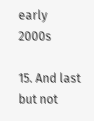early 2000s

15. And last but not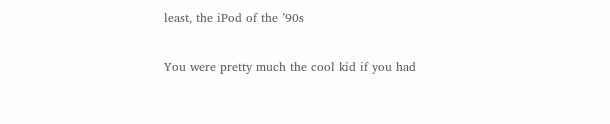least, the iPod of the ’90s

You were pretty much the cool kid if you had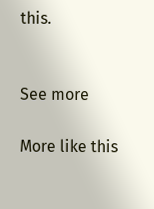this.


See more

More like this